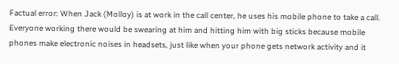Factual error: When Jack (Molloy) is at work in the call center, he uses his mobile phone to take a call. Everyone working there would be swearing at him and hitting him with big sticks because mobile phones make electronic noises in headsets, just like when your phone gets network activity and it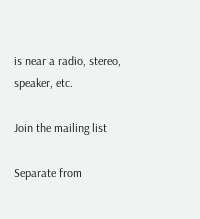is near a radio, stereo, speaker, etc.

Join the mailing list

Separate from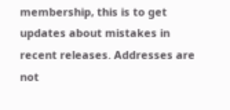membership, this is to get updates about mistakes in recent releases. Addresses are not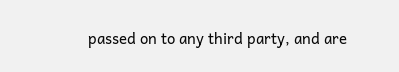passed on to any third party, and are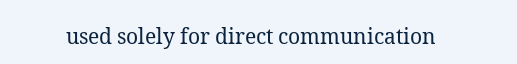used solely for direct communication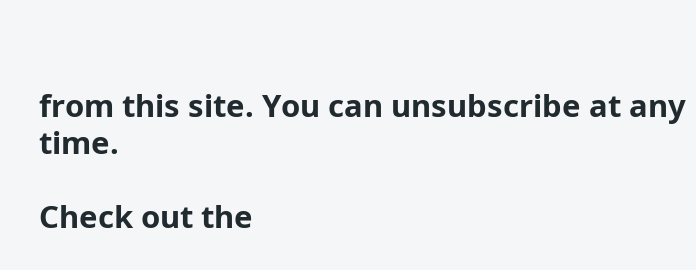from this site. You can unsubscribe at any time.

Check out the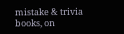mistake & trivia books, on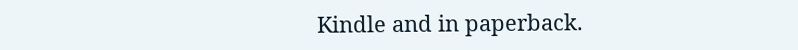Kindle and in paperback.